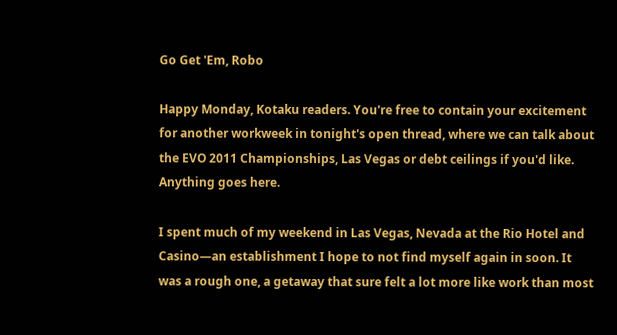Go Get 'Em, Robo

Happy Monday, Kotaku readers. You're free to contain your excitement for another workweek in tonight's open thread, where we can talk about the EVO 2011 Championships, Las Vegas or debt ceilings if you'd like. Anything goes here.

I spent much of my weekend in Las Vegas, Nevada at the Rio Hotel and Casino—an establishment I hope to not find myself again in soon. It was a rough one, a getaway that sure felt a lot more like work than most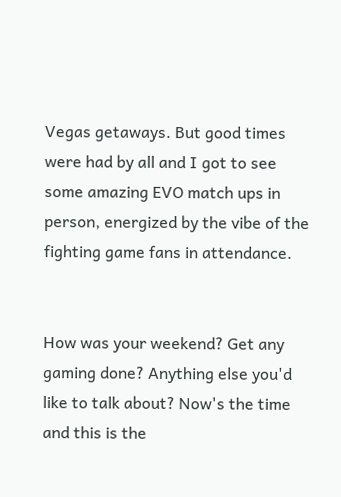Vegas getaways. But good times were had by all and I got to see some amazing EVO match ups in person, energized by the vibe of the fighting game fans in attendance.


How was your weekend? Get any gaming done? Anything else you'd like to talk about? Now's the time and this is the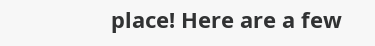place! Here are a few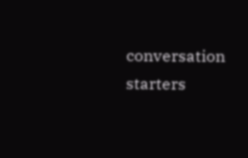conversation starters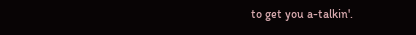to get you a-talkin'.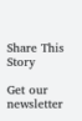Share This Story

Get our newsletter